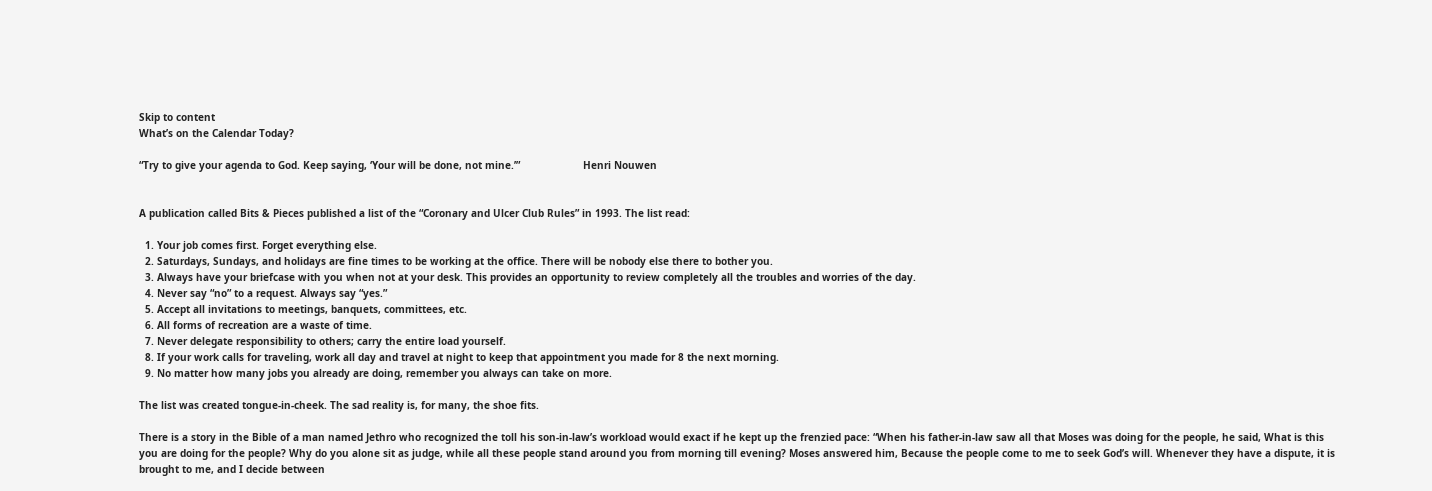Skip to content
What’s on the Calendar Today?

“Try to give your agenda to God. Keep saying, ‘Your will be done, not mine.’”                     Henri Nouwen


A publication called Bits & Pieces published a list of the “Coronary and Ulcer Club Rules” in 1993. The list read:

  1. Your job comes first. Forget everything else.
  2. Saturdays, Sundays, and holidays are fine times to be working at the office. There will be nobody else there to bother you.
  3. Always have your briefcase with you when not at your desk. This provides an opportunity to review completely all the troubles and worries of the day.
  4. Never say “no” to a request. Always say “yes.”
  5. Accept all invitations to meetings, banquets, committees, etc.
  6. All forms of recreation are a waste of time.
  7. Never delegate responsibility to others; carry the entire load yourself.
  8. If your work calls for traveling, work all day and travel at night to keep that appointment you made for 8 the next morning.
  9. No matter how many jobs you already are doing, remember you always can take on more.

The list was created tongue-in-cheek. The sad reality is, for many, the shoe fits.

There is a story in the Bible of a man named Jethro who recognized the toll his son-in-law’s workload would exact if he kept up the frenzied pace: “When his father-in-law saw all that Moses was doing for the people, he said, What is this you are doing for the people? Why do you alone sit as judge, while all these people stand around you from morning till evening? Moses answered him, Because the people come to me to seek God’s will. Whenever they have a dispute, it is brought to me, and I decide between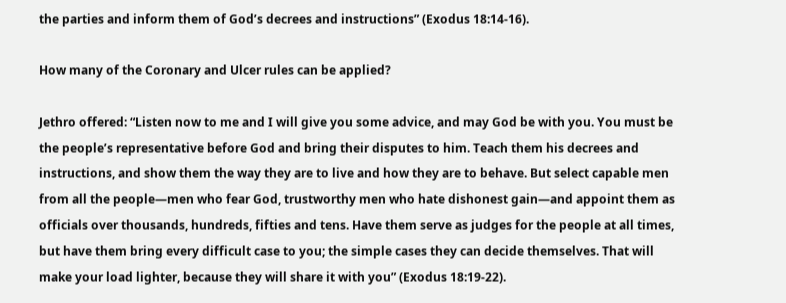the parties and inform them of God’s decrees and instructions” (Exodus 18:14-16).

How many of the Coronary and Ulcer rules can be applied?

Jethro offered: “Listen now to me and I will give you some advice, and may God be with you. You must be the people’s representative before God and bring their disputes to him. Teach them his decrees and instructions, and show them the way they are to live and how they are to behave. But select capable men from all the people—men who fear God, trustworthy men who hate dishonest gain—and appoint them as officials over thousands, hundreds, fifties and tens. Have them serve as judges for the people at all times, but have them bring every difficult case to you; the simple cases they can decide themselves. That will make your load lighter, because they will share it with you” (Exodus 18:19-22).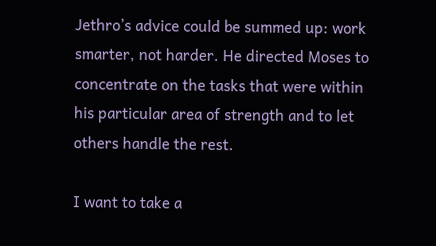Jethro’s advice could be summed up: work smarter, not harder. He directed Moses to concentrate on the tasks that were within his particular area of strength and to let others handle the rest.

I want to take a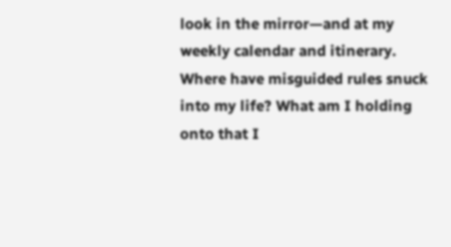look in the mirror—and at my weekly calendar and itinerary. Where have misguided rules snuck into my life? What am I holding onto that I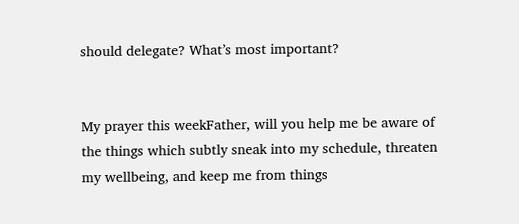should delegate? What’s most important?


My prayer this weekFather, will you help me be aware of the things which subtly sneak into my schedule, threaten my wellbeing, and keep me from things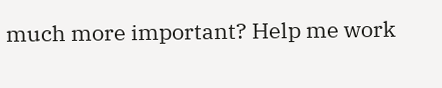much more important? Help me work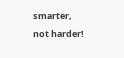smarter, not harder!